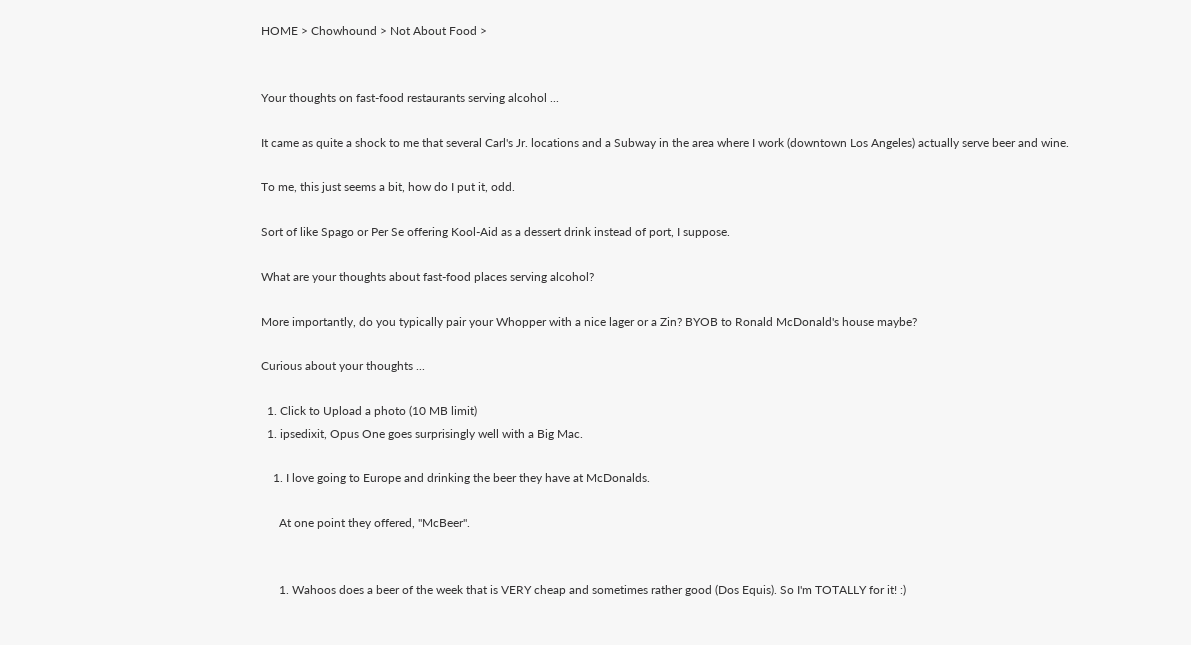HOME > Chowhound > Not About Food >


Your thoughts on fast-food restaurants serving alcohol ...

It came as quite a shock to me that several Carl's Jr. locations and a Subway in the area where I work (downtown Los Angeles) actually serve beer and wine.

To me, this just seems a bit, how do I put it, odd.

Sort of like Spago or Per Se offering Kool-Aid as a dessert drink instead of port, I suppose.

What are your thoughts about fast-food places serving alcohol?

More importantly, do you typically pair your Whopper with a nice lager or a Zin? BYOB to Ronald McDonald's house maybe?

Curious about your thoughts ...

  1. Click to Upload a photo (10 MB limit)
  1. ipsedixit, Opus One goes surprisingly well with a Big Mac.

    1. I love going to Europe and drinking the beer they have at McDonalds.

      At one point they offered, "McBeer".


      1. Wahoos does a beer of the week that is VERY cheap and sometimes rather good (Dos Equis). So I'm TOTALLY for it! :)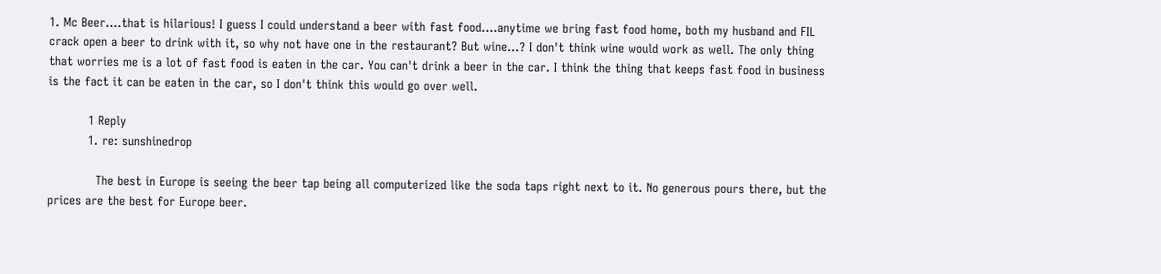1. Mc Beer....that is hilarious! I guess I could understand a beer with fast food....anytime we bring fast food home, both my husband and FIL crack open a beer to drink with it, so why not have one in the restaurant? But wine...? I don't think wine would work as well. The only thing that worries me is a lot of fast food is eaten in the car. You can't drink a beer in the car. I think the thing that keeps fast food in business is the fact it can be eaten in the car, so I don't think this would go over well.

          1 Reply
          1. re: sunshinedrop

            The best in Europe is seeing the beer tap being all computerized like the soda taps right next to it. No generous pours there, but the prices are the best for Europe beer.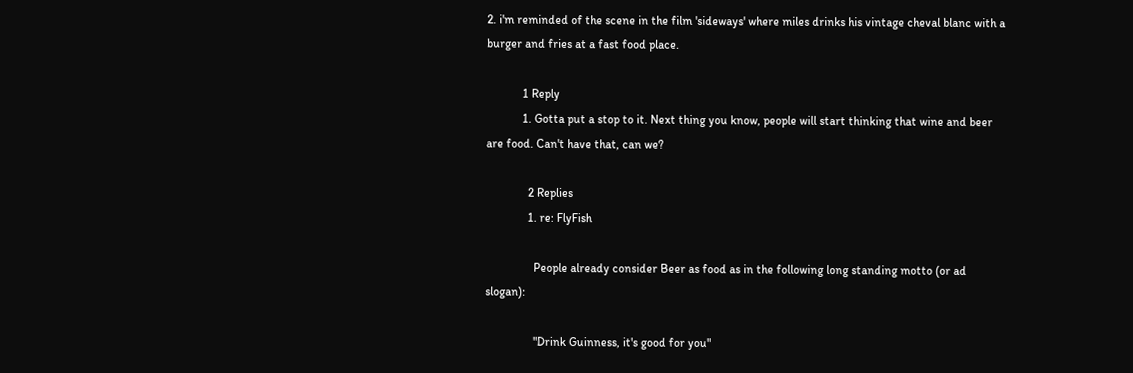2. i'm reminded of the scene in the film 'sideways' where miles drinks his vintage cheval blanc with a burger and fries at a fast food place.

            1 Reply
            1. Gotta put a stop to it. Next thing you know, people will start thinking that wine and beer are food. Can't have that, can we?

              2 Replies
              1. re: FlyFish

                People already consider Beer as food as in the following long standing motto (or ad slogan):

                "Drink Guinness, it's good for you"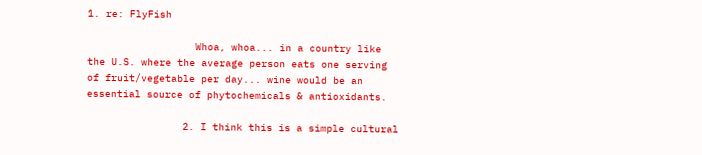1. re: FlyFish

                  Whoa, whoa... in a country like the U.S. where the average person eats one serving of fruit/vegetable per day... wine would be an essential source of phytochemicals & antioxidants.

                2. I think this is a simple cultural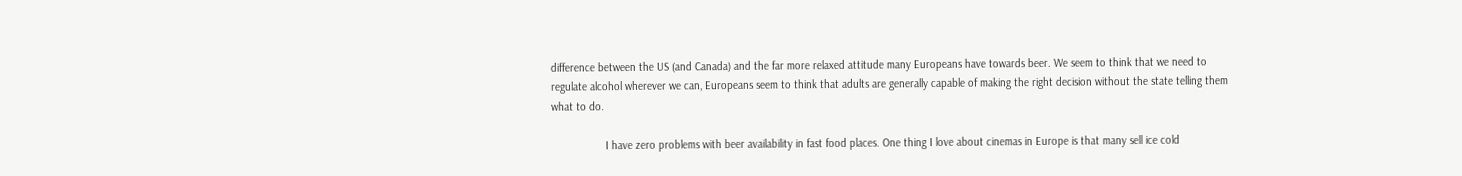difference between the US (and Canada) and the far more relaxed attitude many Europeans have towards beer. We seem to think that we need to regulate alcohol wherever we can, Europeans seem to think that adults are generally capable of making the right decision without the state telling them what to do.

                  I have zero problems with beer availability in fast food places. One thing I love about cinemas in Europe is that many sell ice cold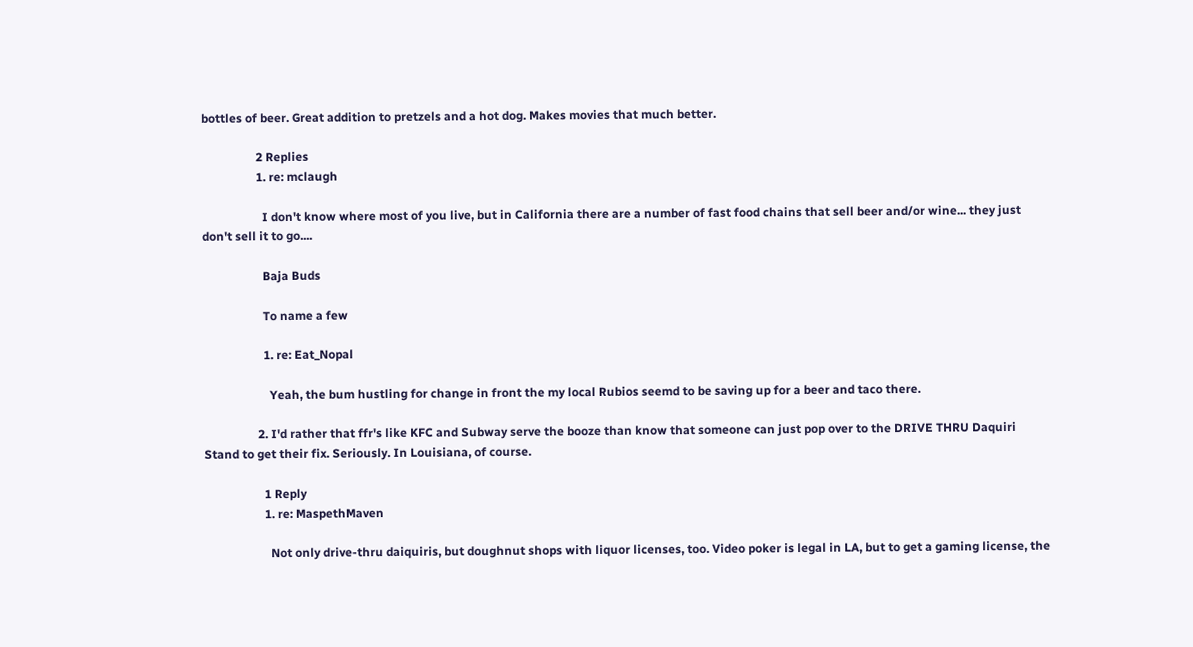bottles of beer. Great addition to pretzels and a hot dog. Makes movies that much better.

                  2 Replies
                  1. re: mclaugh

                    I don't know where most of you live, but in California there are a number of fast food chains that sell beer and/or wine... they just don't sell it to go....

                    Baja Buds

                    To name a few

                    1. re: Eat_Nopal

                      Yeah, the bum hustling for change in front the my local Rubios seemd to be saving up for a beer and taco there.

                  2. I'd rather that ffr's like KFC and Subway serve the booze than know that someone can just pop over to the DRIVE THRU Daquiri Stand to get their fix. Seriously. In Louisiana, of course.

                    1 Reply
                    1. re: MaspethMaven

                      Not only drive-thru daiquiris, but doughnut shops with liquor licenses, too. Video poker is legal in LA, but to get a gaming license, the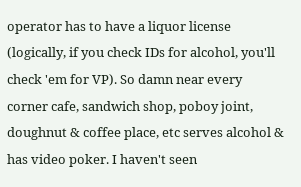operator has to have a liquor license (logically, if you check IDs for alcohol, you'll check 'em for VP). So damn near every corner cafe, sandwich shop, poboy joint, doughnut & coffee place, etc serves alcohol & has video poker. I haven't seen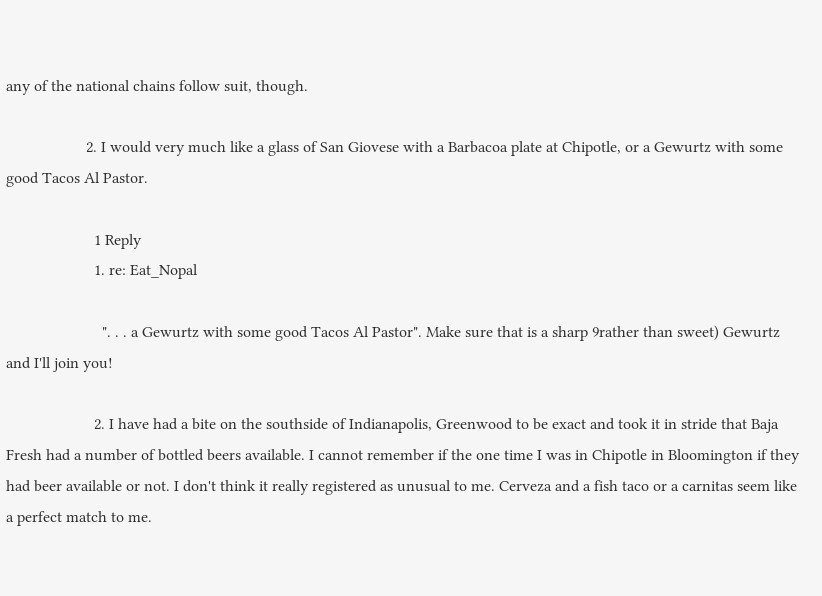any of the national chains follow suit, though.

                    2. I would very much like a glass of San Giovese with a Barbacoa plate at Chipotle, or a Gewurtz with some good Tacos Al Pastor.

                      1 Reply
                      1. re: Eat_Nopal

                        ". . . a Gewurtz with some good Tacos Al Pastor". Make sure that is a sharp 9rather than sweet) Gewurtz and I'll join you!

                      2. I have had a bite on the southside of Indianapolis, Greenwood to be exact and took it in stride that Baja Fresh had a number of bottled beers available. I cannot remember if the one time I was in Chipotle in Bloomington if they had beer available or not. I don't think it really registered as unusual to me. Cerveza and a fish taco or a carnitas seem like a perfect match to me.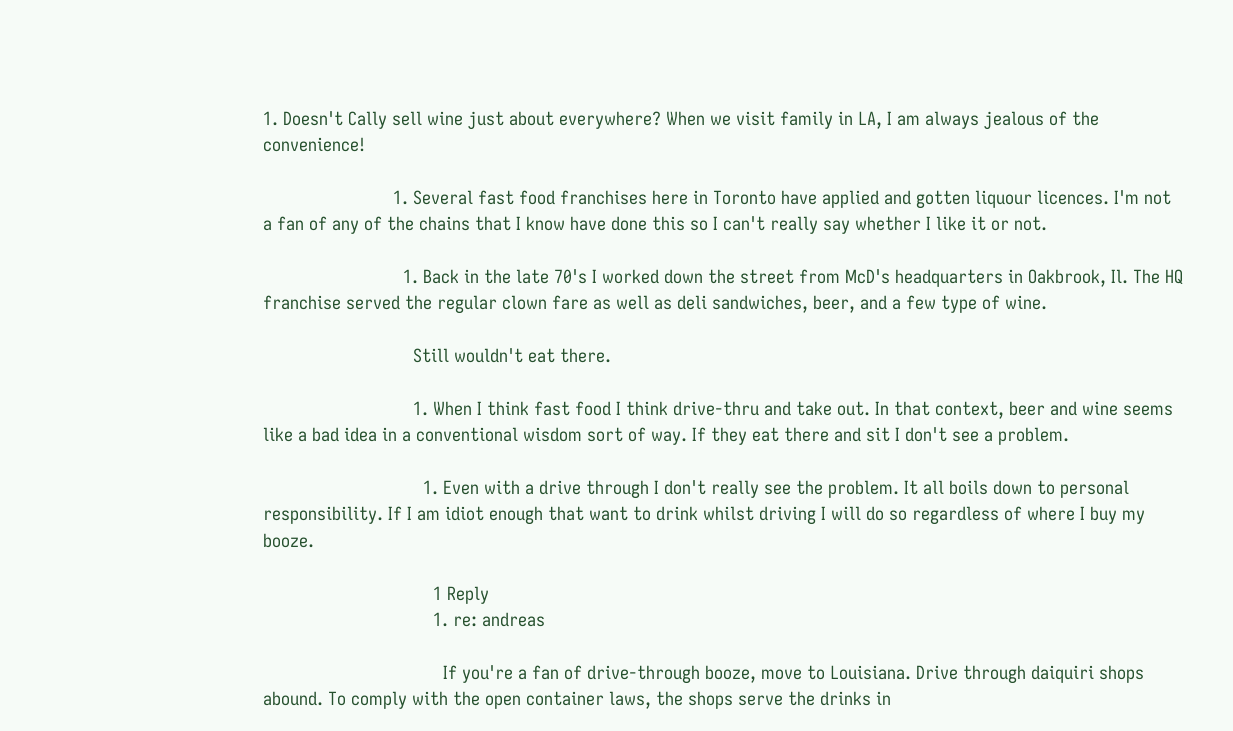1. Doesn't Cally sell wine just about everywhere? When we visit family in LA, I am always jealous of the convenience!

                          1. Several fast food franchises here in Toronto have applied and gotten liquour licences. I'm not a fan of any of the chains that I know have done this so I can't really say whether I like it or not.

                            1. Back in the late 70's I worked down the street from McD's headquarters in Oakbrook, Il. The HQ franchise served the regular clown fare as well as deli sandwiches, beer, and a few type of wine.

                              Still wouldn't eat there.

                              1. When I think fast food I think drive-thru and take out. In that context, beer and wine seems like a bad idea in a conventional wisdom sort of way. If they eat there and sit I don't see a problem.

                                1. Even with a drive through I don't really see the problem. It all boils down to personal responsibility. If I am idiot enough that want to drink whilst driving I will do so regardless of where I buy my booze.

                                  1 Reply
                                  1. re: andreas

                                    If you're a fan of drive-through booze, move to Louisiana. Drive through daiquiri shops abound. To comply with the open container laws, the shops serve the drinks in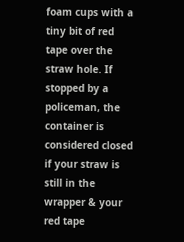foam cups with a tiny bit of red tape over the straw hole. If stopped by a policeman, the container is considered closed if your straw is still in the wrapper & your red tape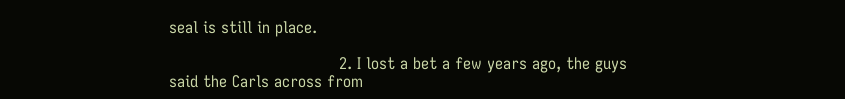seal is still in place.

                                  2. I lost a bet a few years ago, the guys said the Carls across from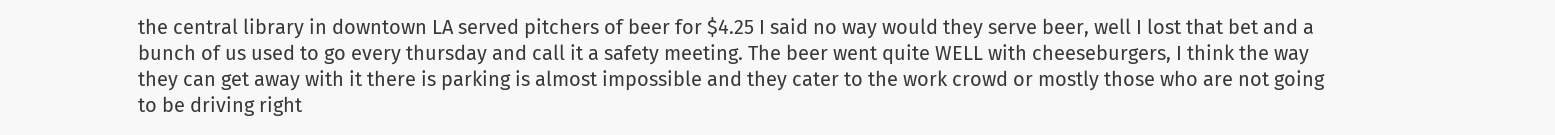the central library in downtown LA served pitchers of beer for $4.25 I said no way would they serve beer, well I lost that bet and a bunch of us used to go every thursday and call it a safety meeting. The beer went quite WELL with cheeseburgers, I think the way they can get away with it there is parking is almost impossible and they cater to the work crowd or mostly those who are not going to be driving right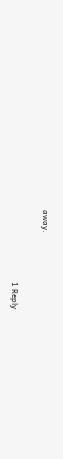away.

                                    1 Reply